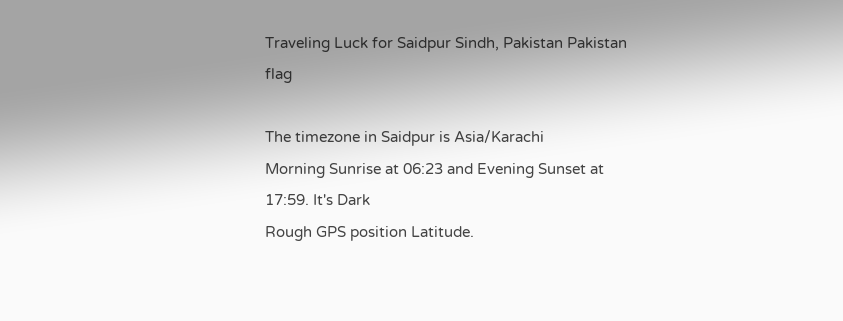Traveling Luck for Saidpur Sindh, Pakistan Pakistan flag

The timezone in Saidpur is Asia/Karachi
Morning Sunrise at 06:23 and Evening Sunset at 17:59. It's Dark
Rough GPS position Latitude.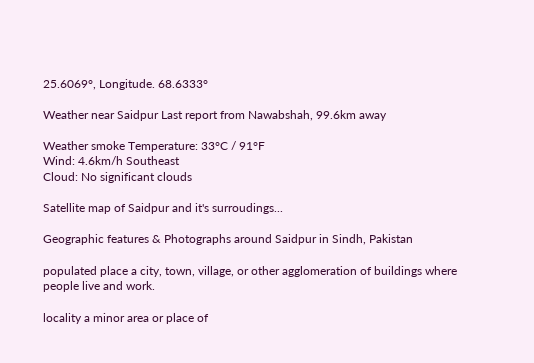25.6069°, Longitude. 68.6333°

Weather near Saidpur Last report from Nawabshah, 99.6km away

Weather smoke Temperature: 33°C / 91°F
Wind: 4.6km/h Southeast
Cloud: No significant clouds

Satellite map of Saidpur and it's surroudings...

Geographic features & Photographs around Saidpur in Sindh, Pakistan

populated place a city, town, village, or other agglomeration of buildings where people live and work.

locality a minor area or place of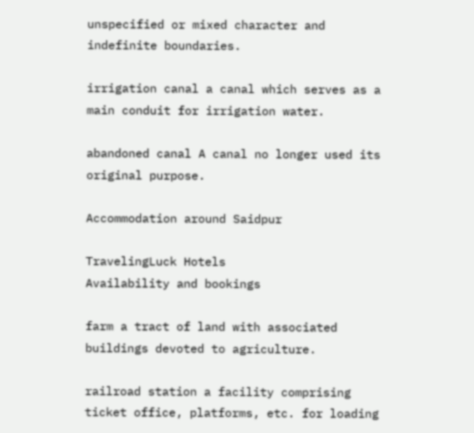unspecified or mixed character and indefinite boundaries.

irrigation canal a canal which serves as a main conduit for irrigation water.

abandoned canal A canal no longer used its original purpose.

Accommodation around Saidpur

TravelingLuck Hotels
Availability and bookings

farm a tract of land with associated buildings devoted to agriculture.

railroad station a facility comprising ticket office, platforms, etc. for loading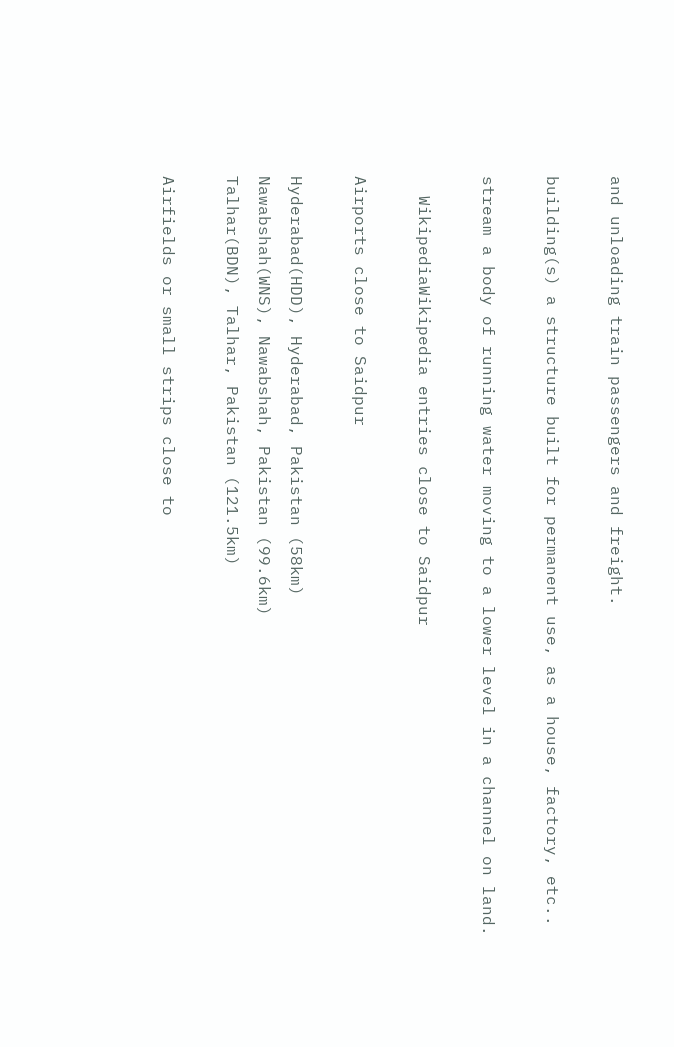and unloading train passengers and freight.

building(s) a structure built for permanent use, as a house, factory, etc..

stream a body of running water moving to a lower level in a channel on land.

  WikipediaWikipedia entries close to Saidpur

Airports close to Saidpur

Hyderabad(HDD), Hyderabad, Pakistan (58km)
Nawabshah(WNS), Nawabshah, Pakistan (99.6km)
Talhar(BDN), Talhar, Pakistan (121.5km)

Airfields or small strips close to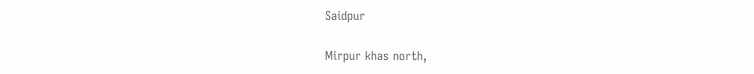Saidpur

Mirpur khas north,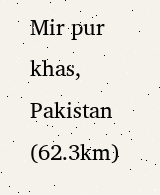Mir pur khas, Pakistan (62.3km)